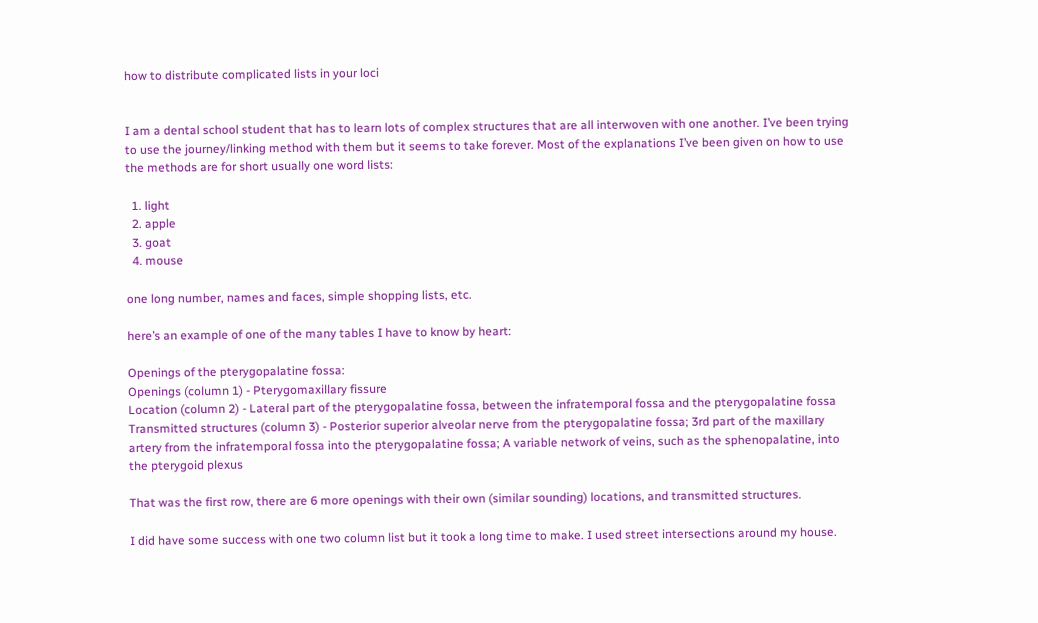how to distribute complicated lists in your loci


I am a dental school student that has to learn lots of complex structures that are all interwoven with one another. I’ve been trying to use the journey/linking method with them but it seems to take forever. Most of the explanations I’ve been given on how to use the methods are for short usually one word lists:

  1. light
  2. apple
  3. goat
  4. mouse

one long number, names and faces, simple shopping lists, etc.

here’s an example of one of the many tables I have to know by heart:

Openings of the pterygopalatine fossa:
Openings (column 1) - Pterygomaxillary fissure
Location (column 2) - Lateral part of the pterygopalatine fossa, between the infratemporal fossa and the pterygopalatine fossa
Transmitted structures (column 3) - Posterior superior alveolar nerve from the pterygopalatine fossa; 3rd part of the maxillary artery from the infratemporal fossa into the pterygopalatine fossa; A variable network of veins, such as the sphenopalatine, into the pterygoid plexus

That was the first row, there are 6 more openings with their own (similar sounding) locations, and transmitted structures.

I did have some success with one two column list but it took a long time to make. I used street intersections around my house.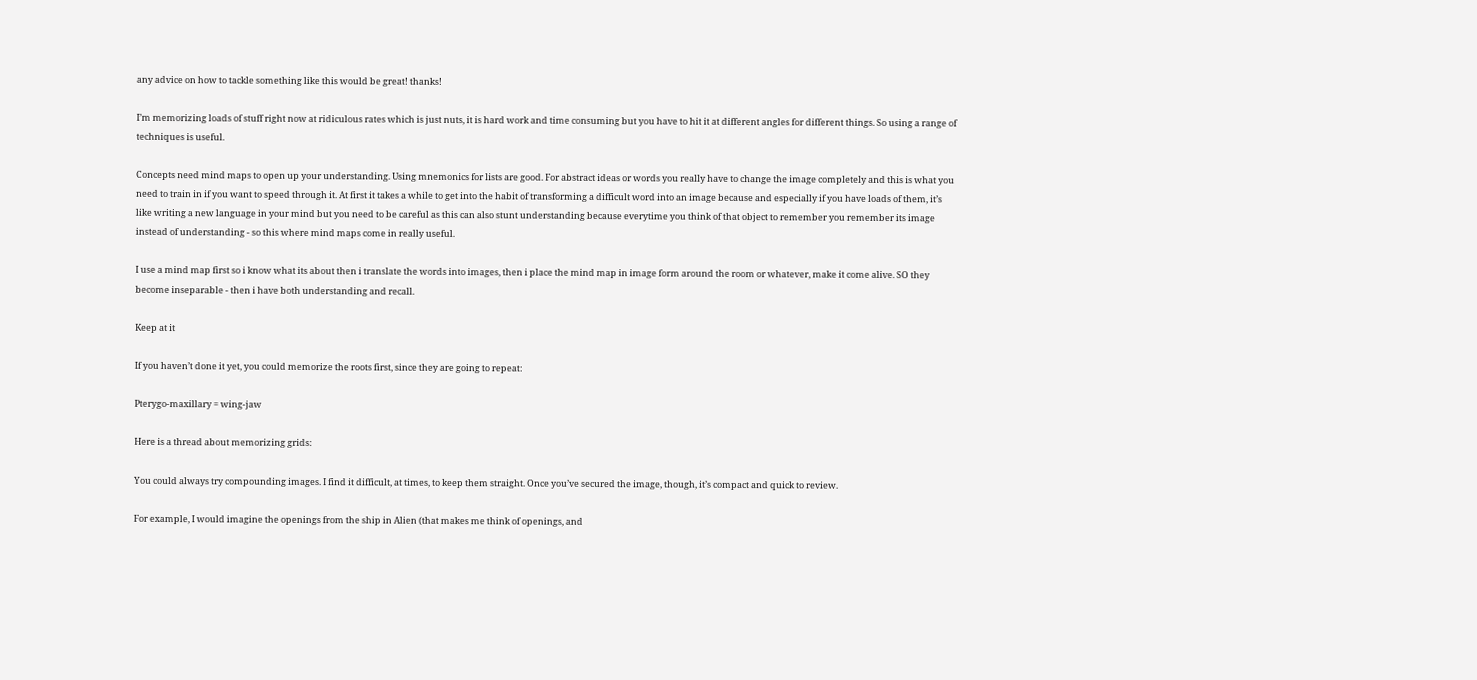any advice on how to tackle something like this would be great! thanks!

I’m memorizing loads of stuff right now at ridiculous rates which is just nuts, it is hard work and time consuming but you have to hit it at different angles for different things. So using a range of techniques is useful.

Concepts need mind maps to open up your understanding. Using mnemonics for lists are good. For abstract ideas or words you really have to change the image completely and this is what you need to train in if you want to speed through it. At first it takes a while to get into the habit of transforming a difficult word into an image because and especially if you have loads of them, it’s like writing a new language in your mind but you need to be careful as this can also stunt understanding because everytime you think of that object to remember you remember its image instead of understanding - so this where mind maps come in really useful.

I use a mind map first so i know what its about then i translate the words into images, then i place the mind map in image form around the room or whatever, make it come alive. SO they become inseparable - then i have both understanding and recall.

Keep at it

If you haven’t done it yet, you could memorize the roots first, since they are going to repeat:

Pterygo-maxillary = wing-jaw

Here is a thread about memorizing grids:

You could always try compounding images. I find it difficult, at times, to keep them straight. Once you’ve secured the image, though, it’s compact and quick to review.

For example, I would imagine the openings from the ship in Alien (that makes me think of openings, and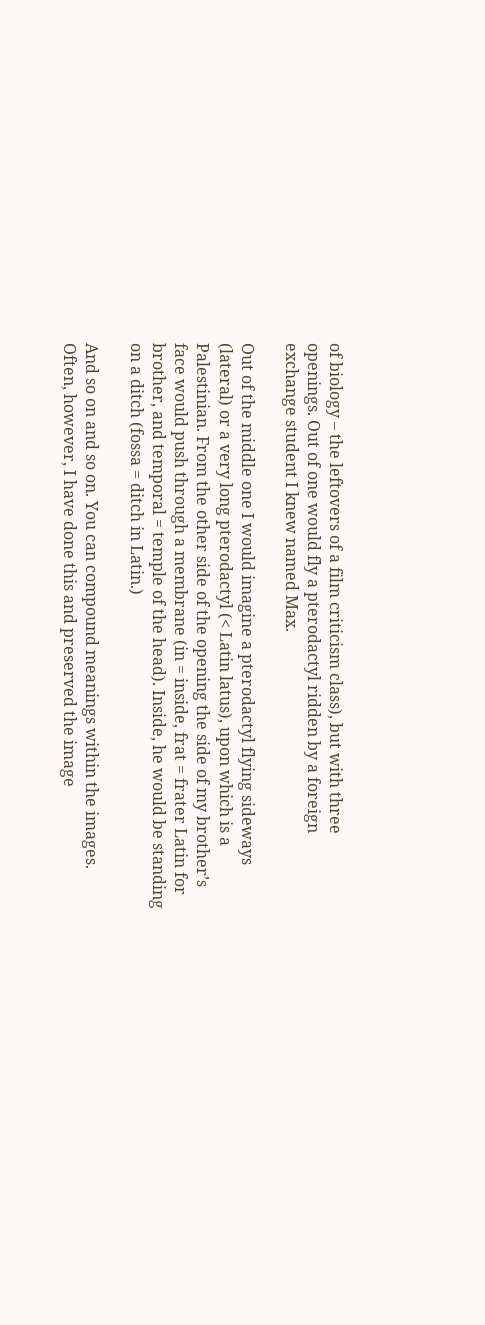of biology – the leftovers of a film criticism class), but with three openings. Out of one would fly a pterodactyl ridden by a foreign exchange student I knew named Max.

Out of the middle one I would imagine a pterodactyl flying sideways (lateral) or a very long pterodactyl (< Latin latus), upon which is a Palestinian. From the other side of the opening the side of my brother’s face would push through a membrane (in = inside, frat = frater Latin for brother, and temporal = temple of the head). Inside, he would be standing on a ditch (fossa = ditch in Latin.)

And so on and so on. You can compound meanings within the images. Often, however, I have done this and preserved the image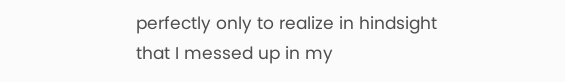perfectly only to realize in hindsight that I messed up in my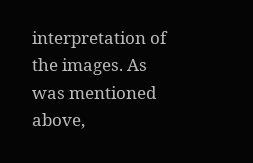interpretation of the images. As was mentioned above,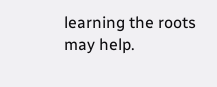learning the roots may help.